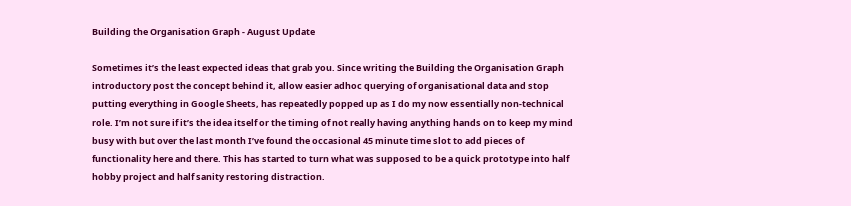Building the Organisation Graph - August Update

Sometimes it’s the least expected ideas that grab you. Since writing the Building the Organisation Graph introductory post the concept behind it, allow easier adhoc querying of organisational data and stop putting everything in Google Sheets, has repeatedly popped up as I do my now essentially non-technical role. I’m not sure if it’s the idea itself or the timing of not really having anything hands on to keep my mind busy with but over the last month I’ve found the occasional 45 minute time slot to add pieces of functionality here and there. This has started to turn what was supposed to be a quick prototype into half hobby project and half sanity restoring distraction.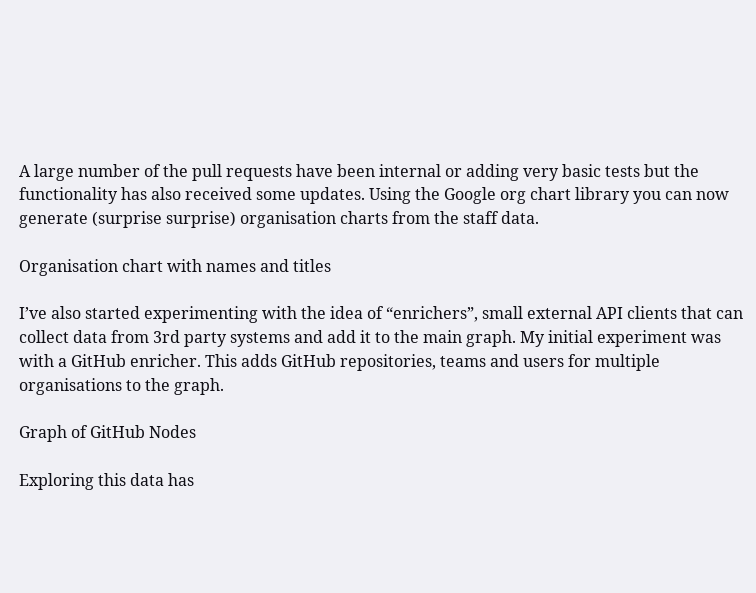A large number of the pull requests have been internal or adding very basic tests but the functionality has also received some updates. Using the Google org chart library you can now generate (surprise surprise) organisation charts from the staff data.

Organisation chart with names and titles

I’ve also started experimenting with the idea of “enrichers”, small external API clients that can collect data from 3rd party systems and add it to the main graph. My initial experiment was with a GitHub enricher. This adds GitHub repositories, teams and users for multiple organisations to the graph.

Graph of GitHub Nodes

Exploring this data has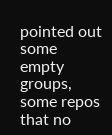pointed out some empty groups, some repos that no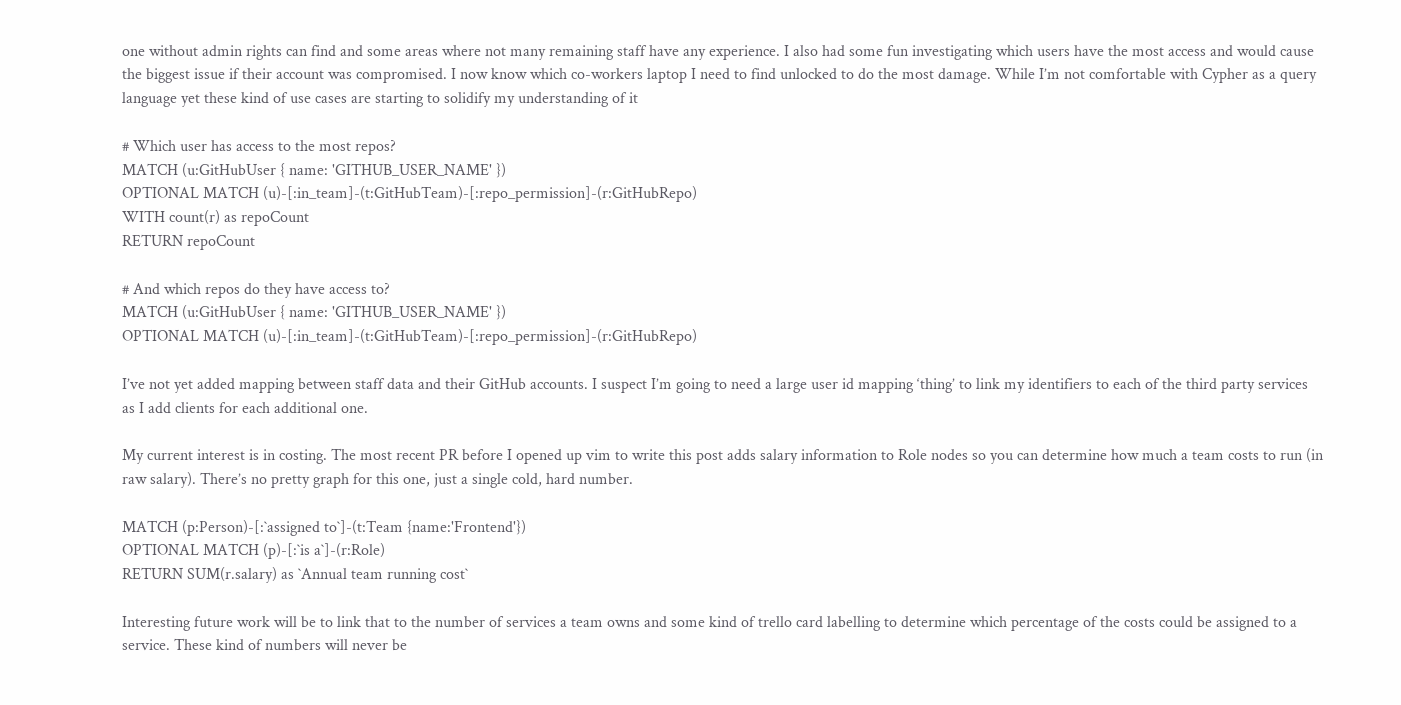one without admin rights can find and some areas where not many remaining staff have any experience. I also had some fun investigating which users have the most access and would cause the biggest issue if their account was compromised. I now know which co-workers laptop I need to find unlocked to do the most damage. While I’m not comfortable with Cypher as a query language yet these kind of use cases are starting to solidify my understanding of it

# Which user has access to the most repos?
MATCH (u:GitHubUser { name: 'GITHUB_USER_NAME' })
OPTIONAL MATCH (u)-[:in_team]-(t:GitHubTeam)-[:repo_permission]-(r:GitHubRepo)
WITH count(r) as repoCount
RETURN repoCount

# And which repos do they have access to?
MATCH (u:GitHubUser { name: 'GITHUB_USER_NAME' })
OPTIONAL MATCH (u)-[:in_team]-(t:GitHubTeam)-[:repo_permission]-(r:GitHubRepo)

I’ve not yet added mapping between staff data and their GitHub accounts. I suspect I’m going to need a large user id mapping ‘thing’ to link my identifiers to each of the third party services as I add clients for each additional one.

My current interest is in costing. The most recent PR before I opened up vim to write this post adds salary information to Role nodes so you can determine how much a team costs to run (in raw salary). There’s no pretty graph for this one, just a single cold, hard number.

MATCH (p:Person)-[:`assigned to`]-(t:Team {name:'Frontend'})
OPTIONAL MATCH (p)-[:`is a`]-(r:Role)
RETURN SUM(r.salary) as `Annual team running cost`

Interesting future work will be to link that to the number of services a team owns and some kind of trello card labelling to determine which percentage of the costs could be assigned to a service. These kind of numbers will never be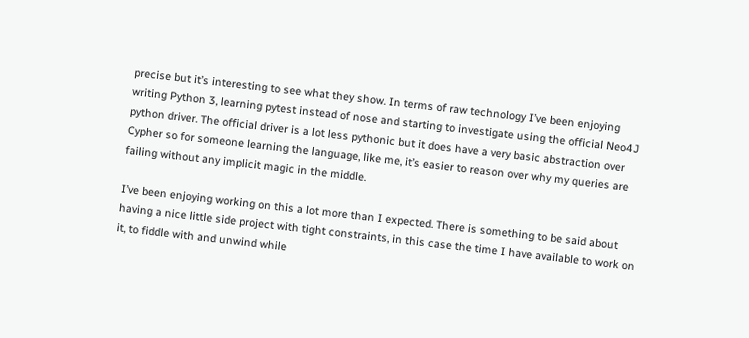precise but it’s interesting to see what they show. In terms of raw technology I’ve been enjoying writing Python 3, learning pytest instead of nose and starting to investigate using the official Neo4J python driver. The official driver is a lot less pythonic but it does have a very basic abstraction over Cypher so for someone learning the language, like me, it’s easier to reason over why my queries are failing without any implicit magic in the middle.

I’ve been enjoying working on this a lot more than I expected. There is something to be said about having a nice little side project with tight constraints, in this case the time I have available to work on it, to fiddle with and unwind while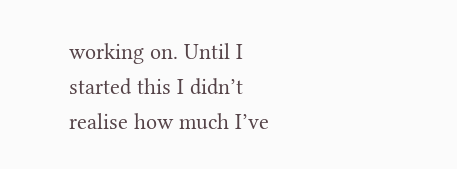working on. Until I started this I didn’t realise how much I’ve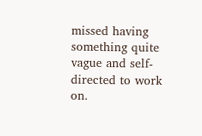missed having something quite vague and self- directed to work on.